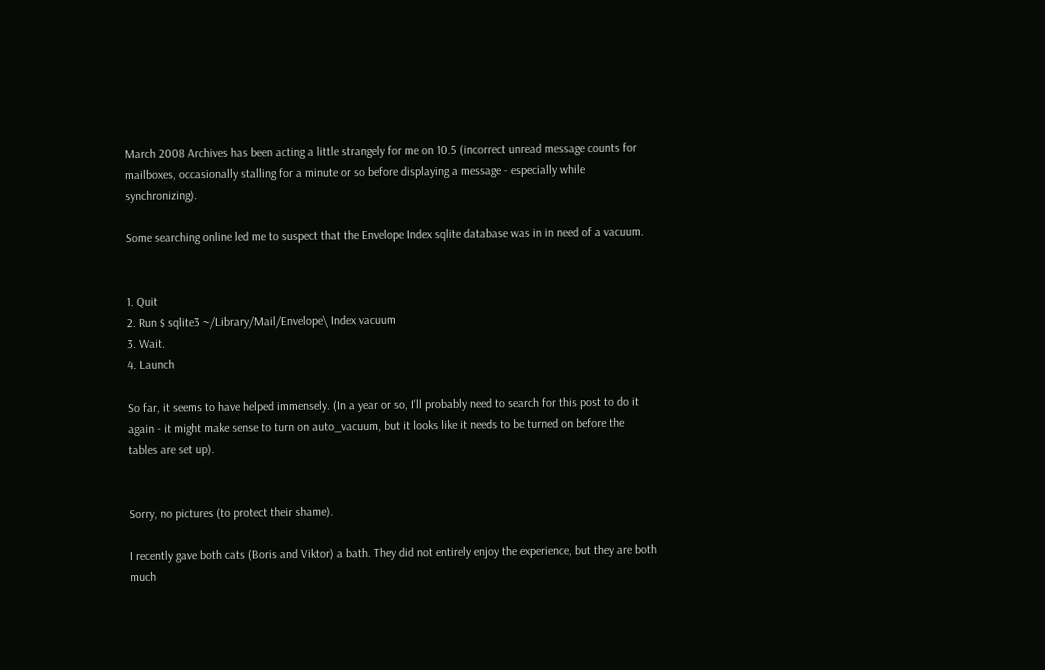March 2008 Archives has been acting a little strangely for me on 10.5 (incorrect unread message counts for mailboxes, occasionally stalling for a minute or so before displaying a message - especially while synchronizing).

Some searching online led me to suspect that the Envelope Index sqlite database was in in need of a vacuum.


1. Quit
2. Run $ sqlite3 ~/Library/Mail/Envelope\ Index vacuum
3. Wait.
4. Launch

So far, it seems to have helped immensely. (In a year or so, I'll probably need to search for this post to do it again - it might make sense to turn on auto_vacuum, but it looks like it needs to be turned on before the tables are set up).


Sorry, no pictures (to protect their shame).

I recently gave both cats (Boris and Viktor) a bath. They did not entirely enjoy the experience, but they are both much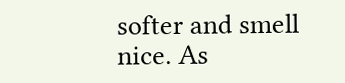softer and smell nice. As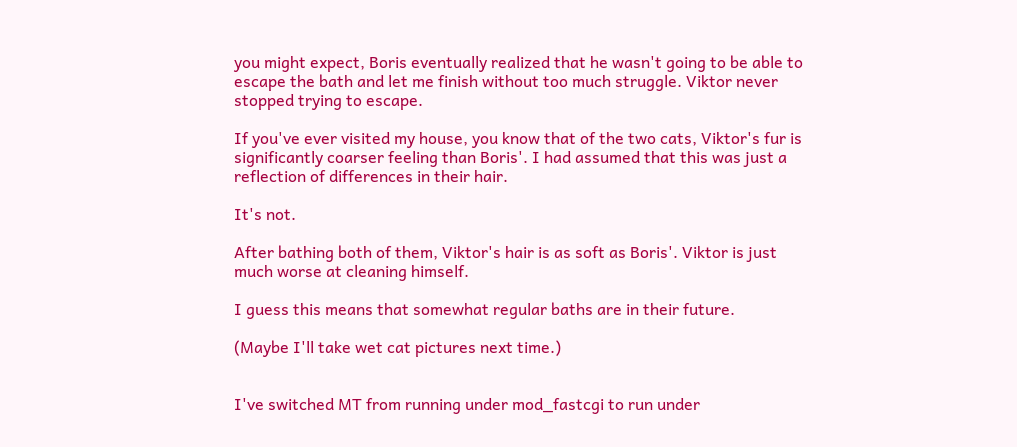you might expect, Boris eventually realized that he wasn't going to be able to escape the bath and let me finish without too much struggle. Viktor never stopped trying to escape.

If you've ever visited my house, you know that of the two cats, Viktor's fur is significantly coarser feeling than Boris'. I had assumed that this was just a reflection of differences in their hair.

It's not.

After bathing both of them, Viktor's hair is as soft as Boris'. Viktor is just much worse at cleaning himself.

I guess this means that somewhat regular baths are in their future.

(Maybe I'll take wet cat pictures next time.)


I've switched MT from running under mod_fastcgi to run under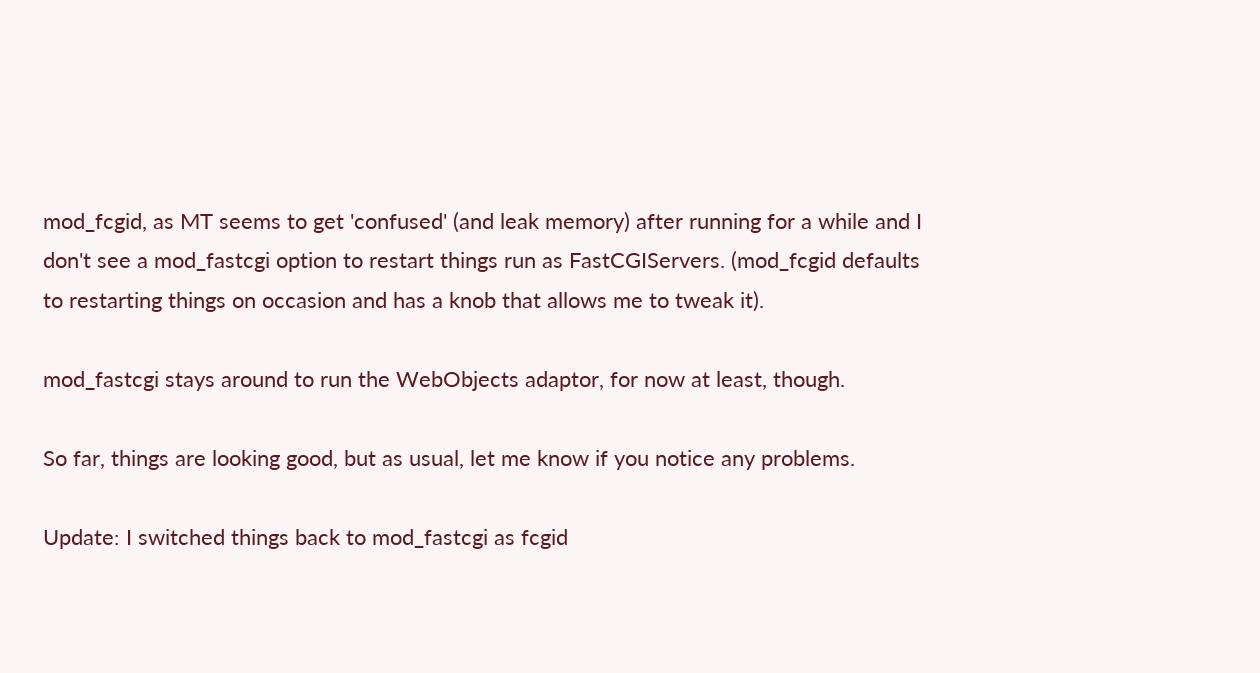mod_fcgid, as MT seems to get 'confused' (and leak memory) after running for a while and I don't see a mod_fastcgi option to restart things run as FastCGIServers. (mod_fcgid defaults to restarting things on occasion and has a knob that allows me to tweak it).

mod_fastcgi stays around to run the WebObjects adaptor, for now at least, though.

So far, things are looking good, but as usual, let me know if you notice any problems.

Update: I switched things back to mod_fastcgi as fcgid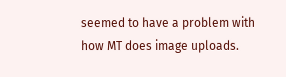seemed to have a problem with how MT does image uploads.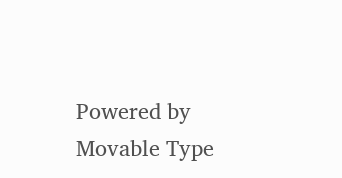Powered by Movable Type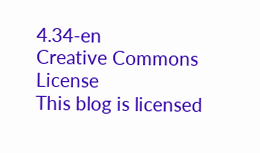4.34-en
Creative Commons License
This blog is licensed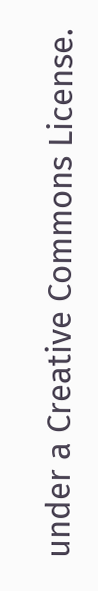under a Creative Commons License.